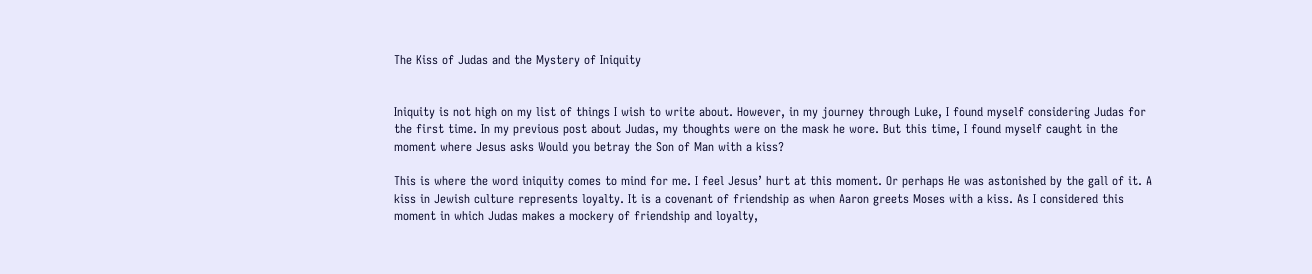The Kiss of Judas and the Mystery of Iniquity


Iniquity is not high on my list of things I wish to write about. However, in my journey through Luke, I found myself considering Judas for the first time. In my previous post about Judas, my thoughts were on the mask he wore. But this time, I found myself caught in the moment where Jesus asks Would you betray the Son of Man with a kiss?

This is where the word iniquity comes to mind for me. I feel Jesus’ hurt at this moment. Or perhaps He was astonished by the gall of it. A kiss in Jewish culture represents loyalty. It is a covenant of friendship as when Aaron greets Moses with a kiss. As I considered this moment in which Judas makes a mockery of friendship and loyalty,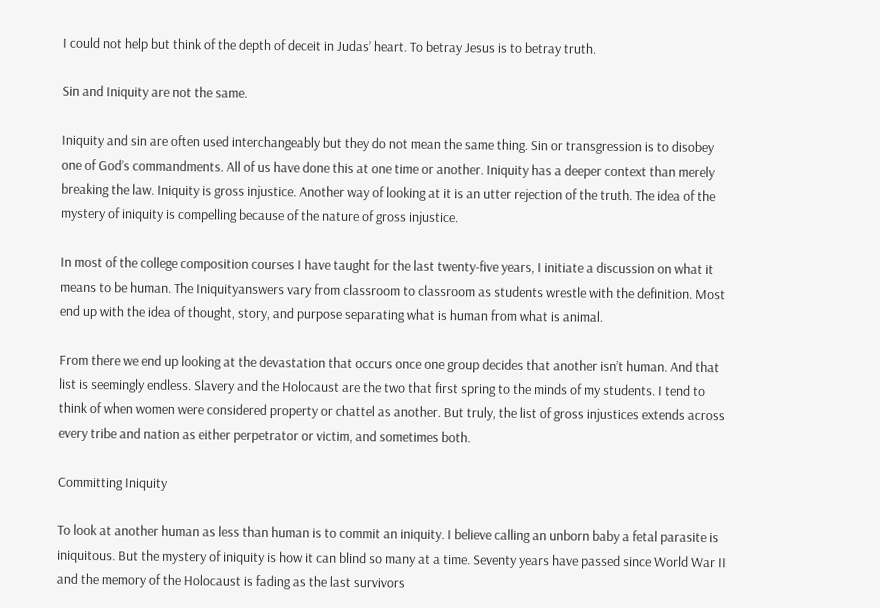I could not help but think of the depth of deceit in Judas’ heart. To betray Jesus is to betray truth.

Sin and Iniquity are not the same.

Iniquity and sin are often used interchangeably but they do not mean the same thing. Sin or transgression is to disobey one of God’s commandments. All of us have done this at one time or another. Iniquity has a deeper context than merely breaking the law. Iniquity is gross injustice. Another way of looking at it is an utter rejection of the truth. The idea of the mystery of iniquity is compelling because of the nature of gross injustice.

In most of the college composition courses I have taught for the last twenty-five years, I initiate a discussion on what it means to be human. The Iniquityanswers vary from classroom to classroom as students wrestle with the definition. Most end up with the idea of thought, story, and purpose separating what is human from what is animal.

From there we end up looking at the devastation that occurs once one group decides that another isn’t human. And that list is seemingly endless. Slavery and the Holocaust are the two that first spring to the minds of my students. I tend to think of when women were considered property or chattel as another. But truly, the list of gross injustices extends across every tribe and nation as either perpetrator or victim, and sometimes both.

Committing Iniquity

To look at another human as less than human is to commit an iniquity. I believe calling an unborn baby a fetal parasite is iniquitous. But the mystery of iniquity is how it can blind so many at a time. Seventy years have passed since World War II and the memory of the Holocaust is fading as the last survivors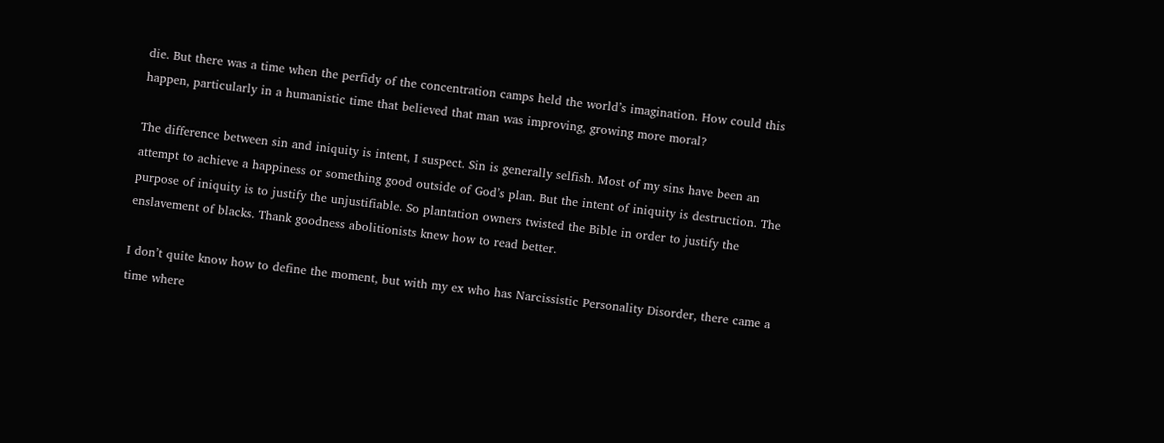die. But there was a time when the perfidy of the concentration camps held the world’s imagination. How could this happen, particularly in a humanistic time that believed that man was improving, growing more moral?

The difference between sin and iniquity is intent, I suspect. Sin is generally selfish. Most of my sins have been an attempt to achieve a happiness or something good outside of God’s plan. But the intent of iniquity is destruction. The purpose of iniquity is to justify the unjustifiable. So plantation owners twisted the Bible in order to justify the enslavement of blacks. Thank goodness abolitionists knew how to read better.

I don’t quite know how to define the moment, but with my ex who has Narcissistic Personality Disorder, there came a time where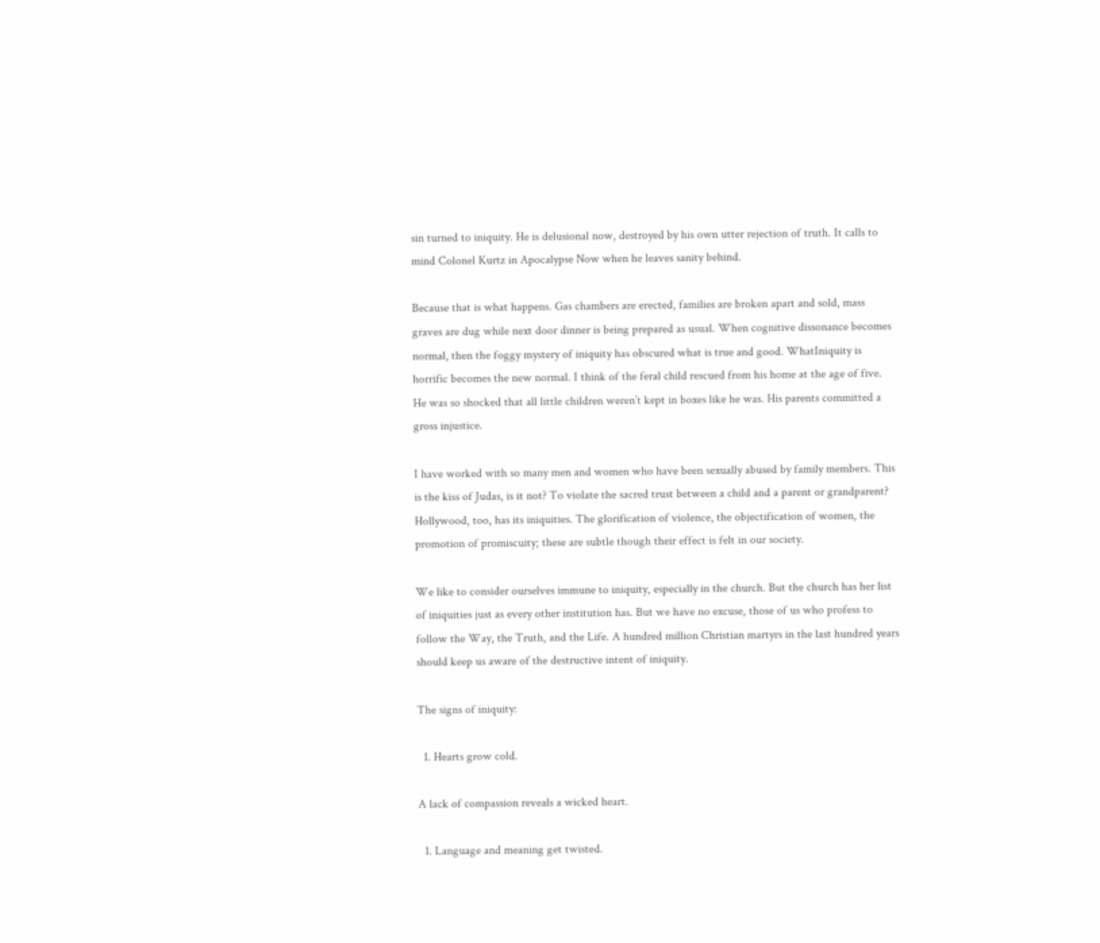sin turned to iniquity. He is delusional now, destroyed by his own utter rejection of truth. It calls to mind Colonel Kurtz in Apocalypse Now when he leaves sanity behind.

Because that is what happens. Gas chambers are erected, families are broken apart and sold, mass graves are dug while next door dinner is being prepared as usual. When cognitive dissonance becomes normal, then the foggy mystery of iniquity has obscured what is true and good. WhatIniquity is horrific becomes the new normal. I think of the feral child rescued from his home at the age of five. He was so shocked that all little children weren’t kept in boxes like he was. His parents committed a gross injustice.

I have worked with so many men and women who have been sexually abused by family members. This is the kiss of Judas, is it not? To violate the sacred trust between a child and a parent or grandparent? Hollywood, too, has its iniquities. The glorification of violence, the objectification of women, the promotion of promiscuity; these are subtle though their effect is felt in our society.

We like to consider ourselves immune to iniquity, especially in the church. But the church has her list of iniquities just as every other institution has. But we have no excuse, those of us who profess to follow the Way, the Truth, and the Life. A hundred million Christian martyrs in the last hundred years should keep us aware of the destructive intent of iniquity.

The signs of iniquity:

  1. Hearts grow cold.

A lack of compassion reveals a wicked heart.

  1. Language and meaning get twisted.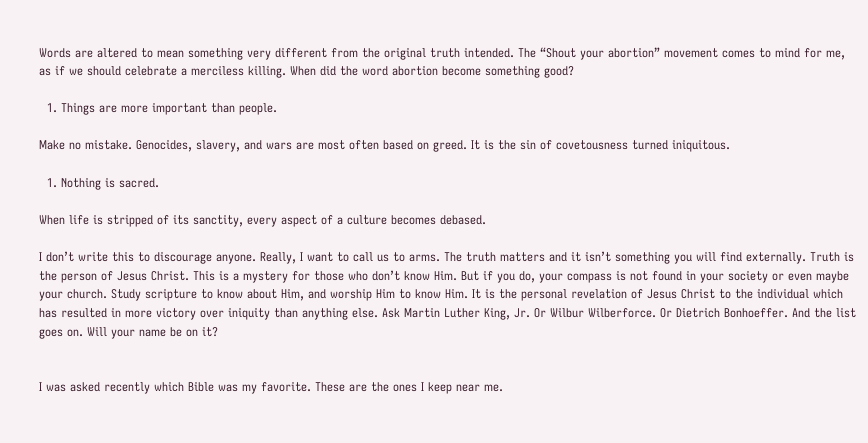Words are altered to mean something very different from the original truth intended. The “Shout your abortion” movement comes to mind for me, as if we should celebrate a merciless killing. When did the word abortion become something good?

  1. Things are more important than people.

Make no mistake. Genocides, slavery, and wars are most often based on greed. It is the sin of covetousness turned iniquitous.

  1. Nothing is sacred.

When life is stripped of its sanctity, every aspect of a culture becomes debased.

I don’t write this to discourage anyone. Really, I want to call us to arms. The truth matters and it isn’t something you will find externally. Truth is the person of Jesus Christ. This is a mystery for those who don’t know Him. But if you do, your compass is not found in your society or even maybe your church. Study scripture to know about Him, and worship Him to know Him. It is the personal revelation of Jesus Christ to the individual which has resulted in more victory over iniquity than anything else. Ask Martin Luther King, Jr. Or Wilbur Wilberforce. Or Dietrich Bonhoeffer. And the list goes on. Will your name be on it?


I was asked recently which Bible was my favorite. These are the ones I keep near me.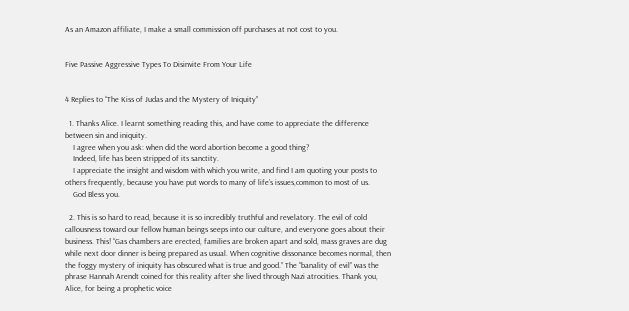As an Amazon affiliate, I make a small commission off purchases at not cost to you.


Five Passive Aggressive Types To Disinvite From Your Life


4 Replies to “The Kiss of Judas and the Mystery of Iniquity”

  1. Thanks Alice. I learnt something reading this, and have come to appreciate the difference between sin and iniquity.
    I agree when you ask: when did the word abortion become a good thing?
    Indeed, life has been stripped of its sanctity.
    I appreciate the insight and wisdom with which you write, and find I am quoting your posts to others frequently, because you have put words to many of life’s issues,common to most of us.
    God Bless you.

  2. This is so hard to read, because it is so incredibly truthful and revelatory. The evil of cold callousness toward our fellow human beings seeps into our culture, and everyone goes about their business. This! “Gas chambers are erected, families are broken apart and sold, mass graves are dug while next door dinner is being prepared as usual. When cognitive dissonance becomes normal, then the foggy mystery of iniquity has obscured what is true and good.” The “banality of evil” was the phrase Hannah Arendt coined for this reality after she lived through Nazi atrocities. Thank you, Alice, for being a prophetic voice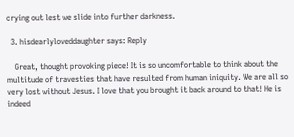crying out lest we slide into further darkness.

  3. hisdearlyloveddaughter says: Reply

    Great, thought provoking piece! It is so uncomfortable to think about the multitude of travesties that have resulted from human iniquity. We are all so very lost without Jesus. I love that you brought it back around to that! He is indeed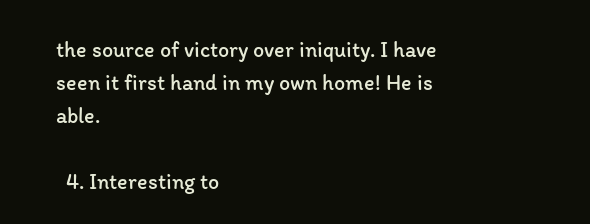the source of victory over iniquity. I have seen it first hand in my own home! He is able.

  4. Interesting to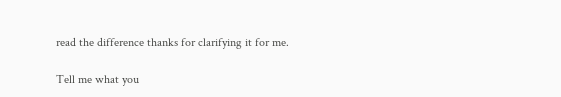read the difference thanks for clarifying it for me.

Tell me what you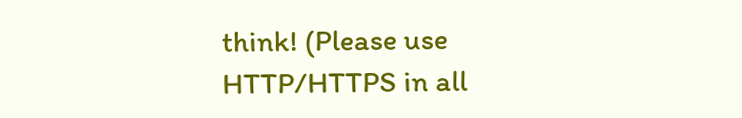think! (Please use HTTP/HTTPS in all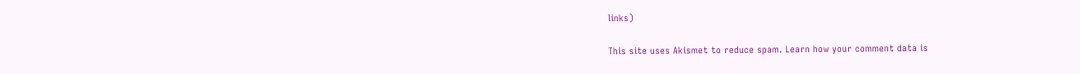links)

This site uses Akismet to reduce spam. Learn how your comment data is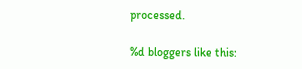processed.

%d bloggers like this: